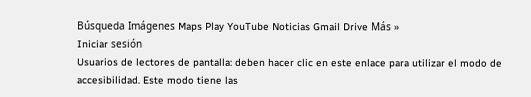Búsqueda Imágenes Maps Play YouTube Noticias Gmail Drive Más »
Iniciar sesión
Usuarios de lectores de pantalla: deben hacer clic en este enlace para utilizar el modo de accesibilidad. Este modo tiene las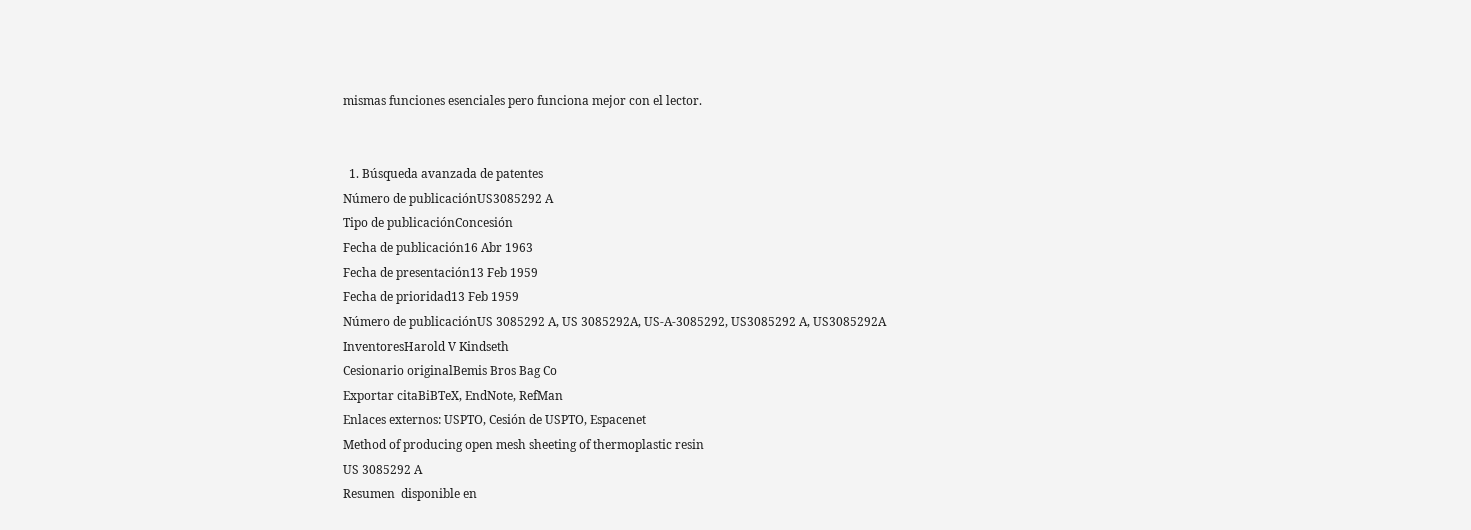mismas funciones esenciales pero funciona mejor con el lector.


  1. Búsqueda avanzada de patentes
Número de publicaciónUS3085292 A
Tipo de publicaciónConcesión
Fecha de publicación16 Abr 1963
Fecha de presentación13 Feb 1959
Fecha de prioridad13 Feb 1959
Número de publicaciónUS 3085292 A, US 3085292A, US-A-3085292, US3085292 A, US3085292A
InventoresHarold V Kindseth
Cesionario originalBemis Bros Bag Co
Exportar citaBiBTeX, EndNote, RefMan
Enlaces externos: USPTO, Cesión de USPTO, Espacenet
Method of producing open mesh sheeting of thermoplastic resin
US 3085292 A
Resumen  disponible en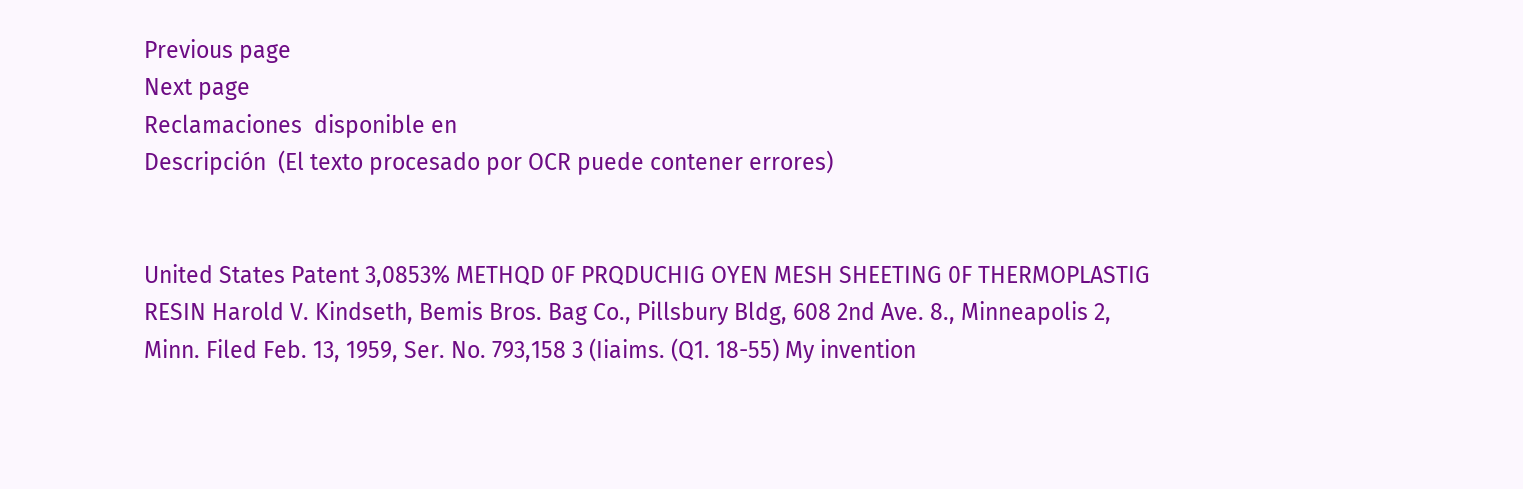Previous page
Next page
Reclamaciones  disponible en
Descripción  (El texto procesado por OCR puede contener errores)


United States Patent 3,0853% METHQD 0F PRQDUCHIG OYEN MESH SHEETING 0F THERMOPLASTIG RESIN Harold V. Kindseth, Bemis Bros. Bag Co., Pillsbury Bldg, 608 2nd Ave. 8., Minneapolis 2, Minn. Filed Feb. 13, 1959, Ser. No. 793,158 3 (Iiaims. (Q1. 18-55) My invention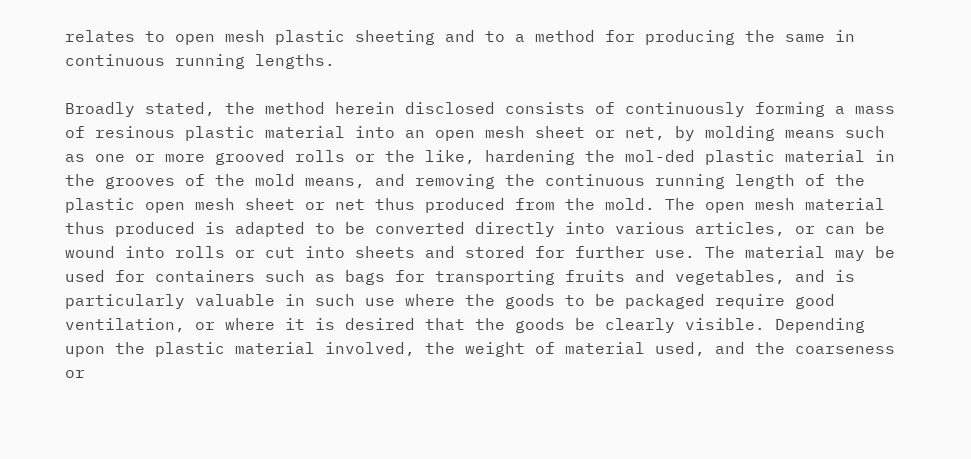relates to open mesh plastic sheeting and to a method for producing the same in continuous running lengths.

Broadly stated, the method herein disclosed consists of continuously forming a mass of resinous plastic material into an open mesh sheet or net, by molding means such as one or more grooved rolls or the like, hardening the mol-ded plastic material in the grooves of the mold means, and removing the continuous running length of the plastic open mesh sheet or net thus produced from the mold. The open mesh material thus produced is adapted to be converted directly into various articles, or can be wound into rolls or cut into sheets and stored for further use. The material may be used for containers such as bags for transporting fruits and vegetables, and is particularly valuable in such use where the goods to be packaged require good ventilation, or where it is desired that the goods be clearly visible. Depending upon the plastic material involved, the weight of material used, and the coarseness or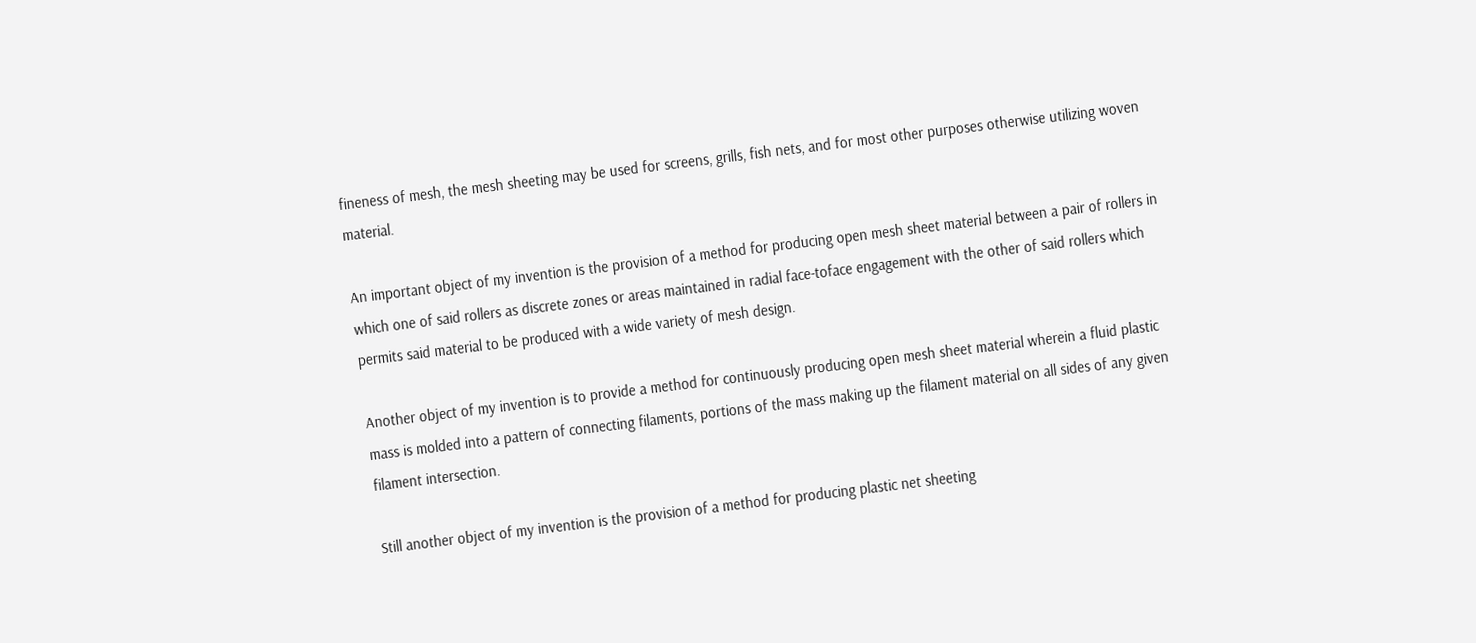fineness of mesh, the mesh sheeting may be used for screens, grills, fish nets, and for most other purposes otherwise utilizing woven material.

An important object of my invention is the provision of a method for producing open mesh sheet material between a pair of rollers in which one of said rollers as discrete zones or areas maintained in radial face-toface engagement with the other of said rollers which permits said material to be produced with a wide variety of mesh design.

Another object of my invention is to provide a method for continuously producing open mesh sheet material wherein a fluid plastic mass is molded into a pattern of connecting filaments, portions of the mass making up the filament material on all sides of any given filament intersection.

Still another object of my invention is the provision of a method for producing plastic net sheeting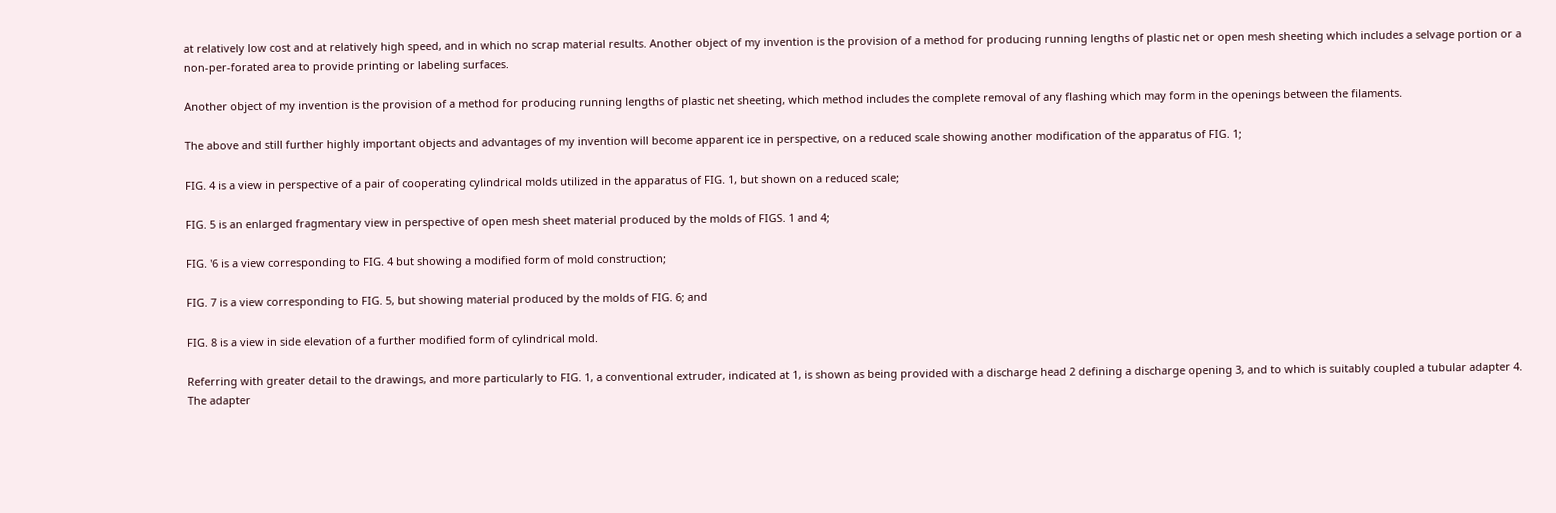at relatively low cost and at relatively high speed, and in which no scrap material results. Another object of my invention is the provision of a method for producing running lengths of plastic net or open mesh sheeting which includes a selvage portion or a non-per-forated area to provide printing or labeling surfaces.

Another object of my invention is the provision of a method for producing running lengths of plastic net sheeting, which method includes the complete removal of any flashing which may form in the openings between the filaments.

The above and still further highly important objects and advantages of my invention will become apparent ice in perspective, on a reduced scale showing another modification of the apparatus of FIG. 1;

FIG. 4 is a view in perspective of a pair of cooperating cylindrical molds utilized in the apparatus of FIG. 1, but shown on a reduced scale;

FIG. 5 is an enlarged fragmentary view in perspective of open mesh sheet material produced by the molds of FIGS. 1 and 4;

FIG. '6 is a view corresponding to FIG. 4 but showing a modified form of mold construction;

FIG. 7 is a view corresponding to FIG. 5, but showing material produced by the molds of FIG. 6; and

FIG. 8 is a view in side elevation of a further modified form of cylindrical mold.

Referring with greater detail to the drawings, and more particularly to FIG. 1, a conventional extruder, indicated at 1, is shown as being provided with a discharge head 2 defining a discharge opening 3, and to which is suitably coupled a tubular adapter 4. The adapter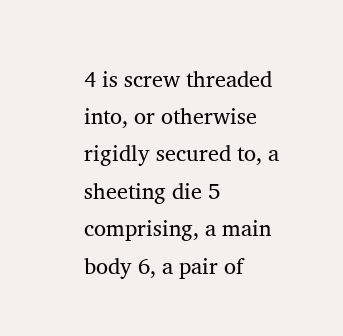4 is screw threaded into, or otherwise rigidly secured to, a sheeting die 5 comprising, a main body 6, a pair of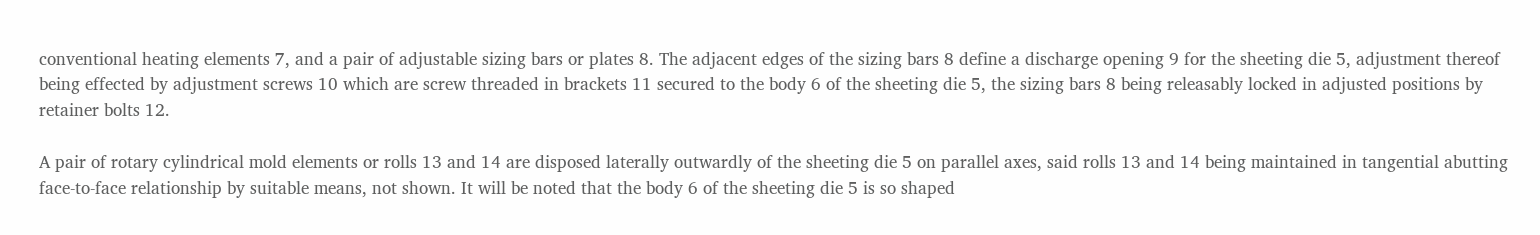conventional heating elements 7, and a pair of adjustable sizing bars or plates 8. The adjacent edges of the sizing bars 8 define a discharge opening 9 for the sheeting die 5, adjustment thereof being effected by adjustment screws 10 which are screw threaded in brackets 11 secured to the body 6 of the sheeting die 5, the sizing bars 8 being releasably locked in adjusted positions by retainer bolts 12.

A pair of rotary cylindrical mold elements or rolls 13 and 14 are disposed laterally outwardly of the sheeting die 5 on parallel axes, said rolls 13 and 14 being maintained in tangential abutting face-to-face relationship by suitable means, not shown. It will be noted that the body 6 of the sheeting die 5 is so shaped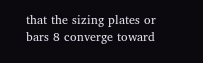that the sizing plates or bars 8 converge toward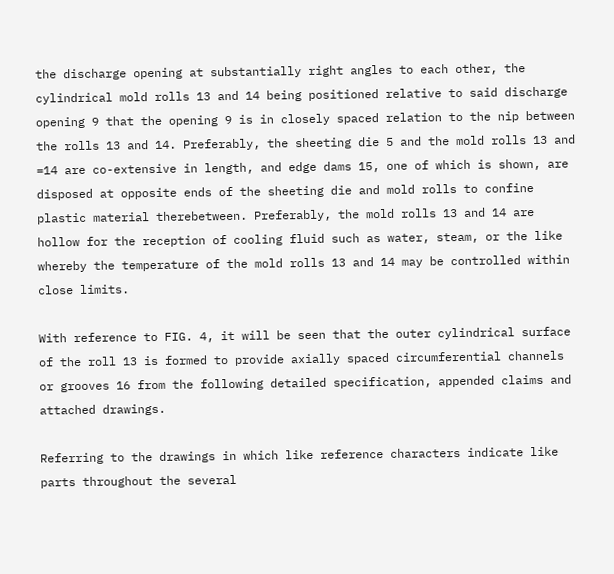the discharge opening at substantially right angles to each other, the cylindrical mold rolls 13 and 14 being positioned relative to said discharge opening 9 that the opening 9 is in closely spaced relation to the nip between the rolls 13 and 14. Preferably, the sheeting die 5 and the mold rolls 13 and =14 are co-extensive in length, and edge dams 15, one of which is shown, are disposed at opposite ends of the sheeting die and mold rolls to confine plastic material therebetween. Preferably, the mold rolls 13 and 14 are hollow for the reception of cooling fluid such as water, steam, or the like whereby the temperature of the mold rolls 13 and 14 may be controlled within close limits.

With reference to FIG. 4, it will be seen that the outer cylindrical surface of the roll 13 is formed to provide axially spaced circumferential channels or grooves 16 from the following detailed specification, appended claims and attached drawings.

Referring to the drawings in which like reference characters indicate like parts throughout the several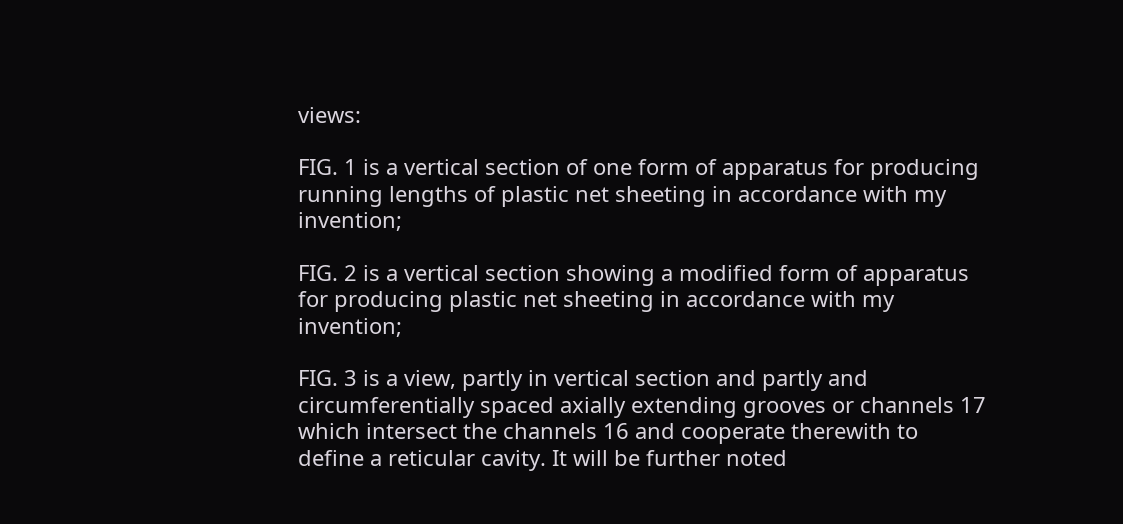views:

FIG. 1 is a vertical section of one form of apparatus for producing running lengths of plastic net sheeting in accordance with my invention;

FIG. 2 is a vertical section showing a modified form of apparatus for producing plastic net sheeting in accordance with my invention;

FIG. 3 is a view, partly in vertical section and partly and circumferentially spaced axially extending grooves or channels 17 which intersect the channels 16 and cooperate therewith to define a reticular cavity. It will be further noted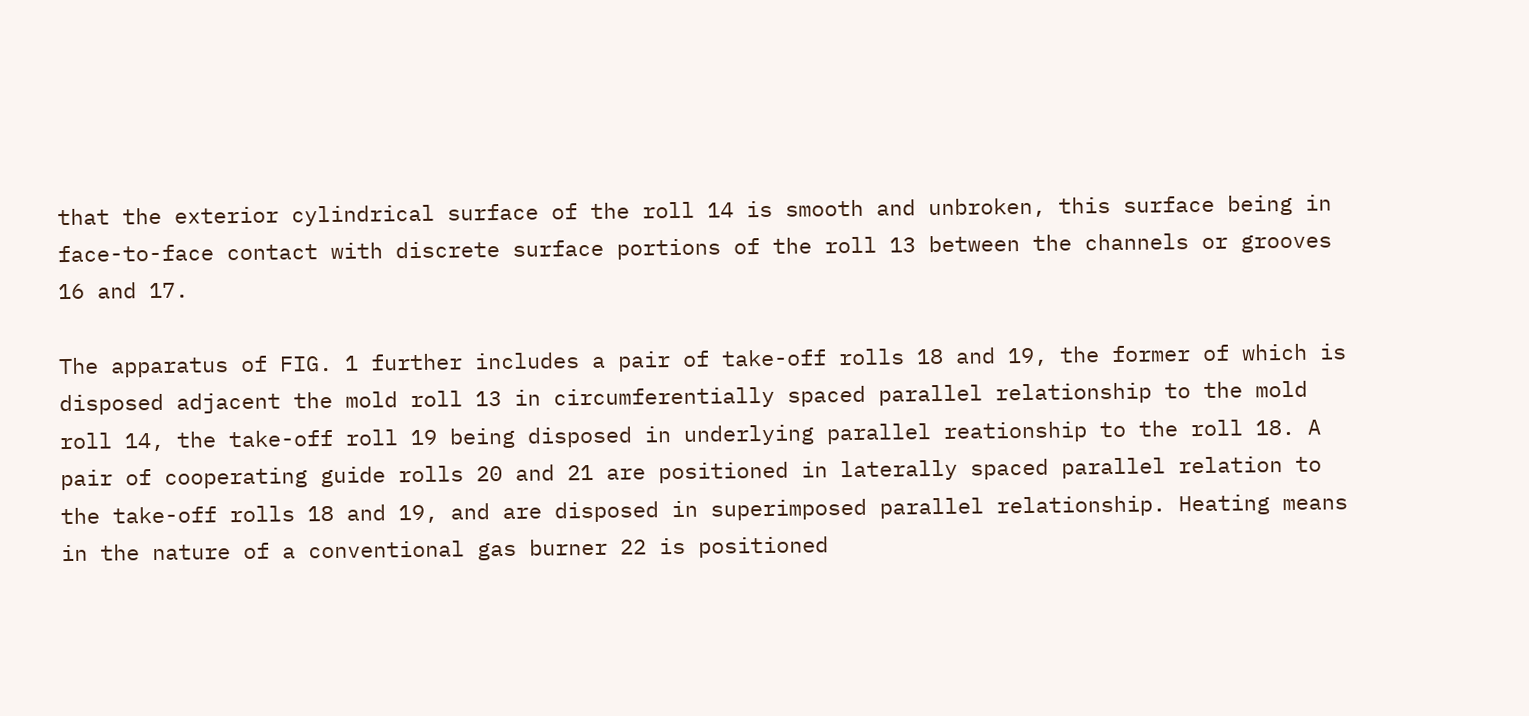that the exterior cylindrical surface of the roll 14 is smooth and unbroken, this surface being in face-to-face contact with discrete surface portions of the roll 13 between the channels or grooves 16 and 17.

The apparatus of FIG. 1 further includes a pair of take-off rolls 18 and 19, the former of which is disposed adjacent the mold roll 13 in circumferentially spaced parallel relationship to the mold roll 14, the take-off roll 19 being disposed in underlying parallel reationship to the roll 18. A pair of cooperating guide rolls 20 and 21 are positioned in laterally spaced parallel relation to the take-off rolls 18 and 19, and are disposed in superimposed parallel relationship. Heating means in the nature of a conventional gas burner 22 is positioned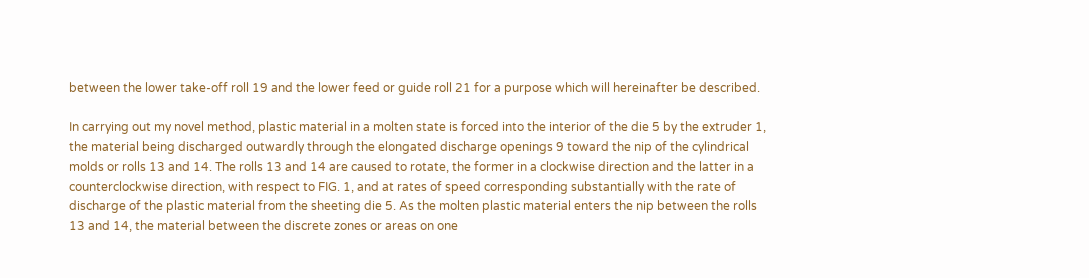between the lower take-off roll 19 and the lower feed or guide roll 21 for a purpose which will hereinafter be described.

In carrying out my novel method, plastic material in a molten state is forced into the interior of the die 5 by the extruder 1, the material being discharged outwardly through the elongated discharge openings 9 toward the nip of the cylindrical molds or rolls 13 and 14. The rolls 13 and 14 are caused to rotate, the former in a clockwise direction and the latter in a counterclockwise direction, with respect to FIG. 1, and at rates of speed corresponding substantially with the rate of discharge of the plastic material from the sheeting die 5. As the molten plastic material enters the nip between the rolls 13 and 14, the material between the discrete zones or areas on one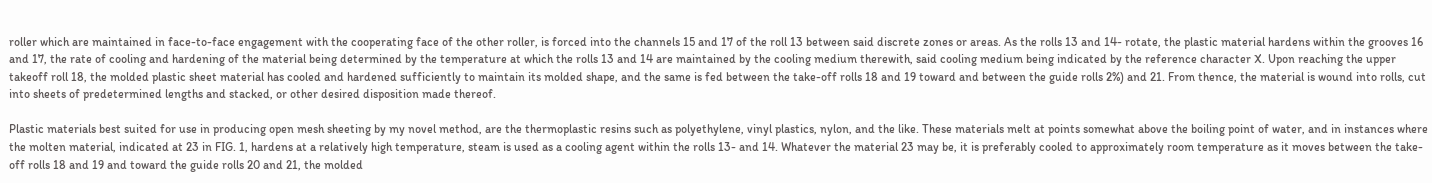roller which are maintained in face-to-face engagement with the cooperating face of the other roller, is forced into the channels 15 and 17 of the roll 13 between said discrete zones or areas. As the rolls 13 and 14- rotate, the plastic material hardens within the grooves 16 and 17, the rate of cooling and hardening of the material being determined by the temperature at which the rolls 13 and 14 are maintained by the cooling medium therewith, said cooling medium being indicated by the reference character X. Upon reaching the upper takeoff roll 18, the molded plastic sheet material has cooled and hardened sufficiently to maintain its molded shape, and the same is fed between the take-off rolls 18 and 19 toward and between the guide rolls 2%) and 21. From thence, the material is wound into rolls, cut into sheets of predetermined lengths and stacked, or other desired disposition made thereof.

Plastic materials best suited for use in producing open mesh sheeting by my novel method, are the thermoplastic resins such as polyethylene, vinyl plastics, nylon, and the like. These materials melt at points somewhat above the boiling point of water, and in instances where the molten material, indicated at 23 in FIG. 1, hardens at a relatively high temperature, steam is used as a cooling agent within the rolls 13- and 14. Whatever the material 23 may be, it is preferably cooled to approximately room temperature as it moves between the take-off rolls 18 and 19 and toward the guide rolls 20 and 21, the molded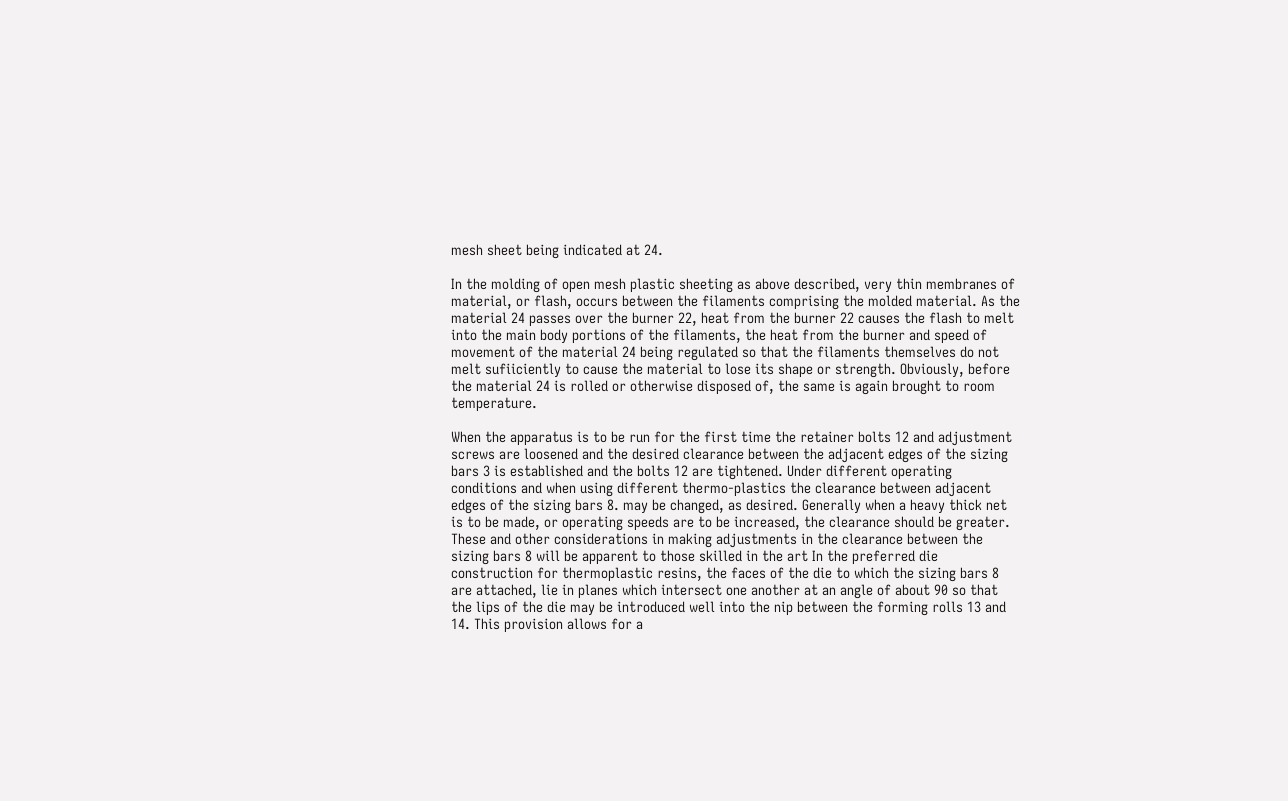mesh sheet being indicated at 24.

In the molding of open mesh plastic sheeting as above described, very thin membranes of material, or flash, occurs between the filaments comprising the molded material. As the material 24 passes over the burner 22, heat from the burner 22 causes the flash to melt into the main body portions of the filaments, the heat from the burner and speed of movement of the material 24 being regulated so that the filaments themselves do not melt sufiiciently to cause the material to lose its shape or strength. Obviously, before the material 24 is rolled or otherwise disposed of, the same is again brought to room temperature.

When the apparatus is to be run for the first time the retainer bolts 12 and adjustment screws are loosened and the desired clearance between the adjacent edges of the sizing bars 3 is established and the bolts 12 are tightened. Under different operating conditions and when using different thermo-plastics the clearance between adjacent edges of the sizing bars 8. may be changed, as desired. Generally when a heavy thick net is to be made, or operating speeds are to be increased, the clearance should be greater. These and other considerations in making adjustments in the clearance between the sizing bars 8 will be apparent to those skilled in the art In the preferred die construction for thermoplastic resins, the faces of the die to which the sizing bars 8 are attached, lie in planes which intersect one another at an angle of about 90 so that the lips of the die may be introduced well into the nip between the forming rolls 13 and 14. This provision allows for a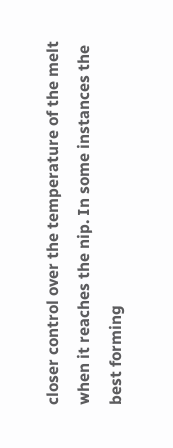closer control over the temperature of the melt when it reaches the nip. In some instances the best forming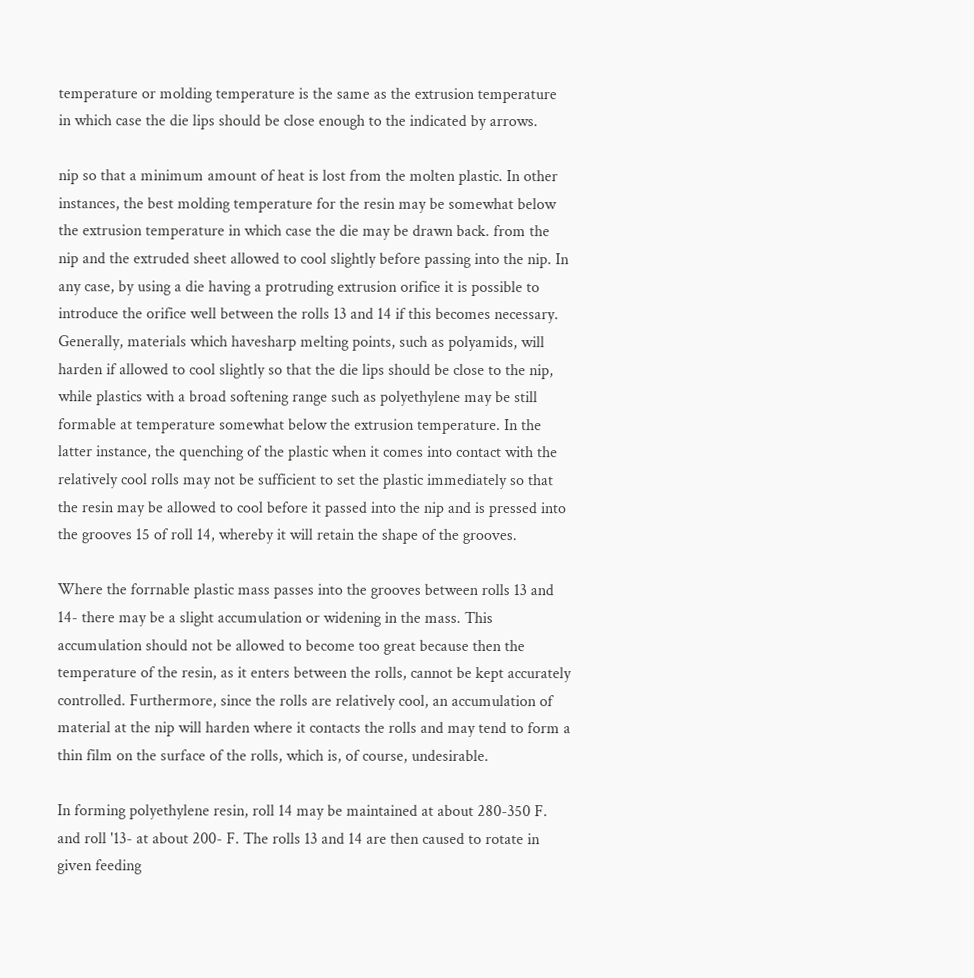temperature or molding temperature is the same as the extrusion temperature in which case the die lips should be close enough to the indicated by arrows.

nip so that a minimum amount of heat is lost from the molten plastic. In other instances, the best molding temperature for the resin may be somewhat below the extrusion temperature in which case the die may be drawn back. from the nip and the extruded sheet allowed to cool slightly before passing into the nip. In any case, by using a die having a protruding extrusion orifice it is possible to introduce the orifice well between the rolls 13 and 14 if this becomes necessary. Generally, materials which havesharp melting points, such as polyamids, will harden if allowed to cool slightly so that the die lips should be close to the nip, while plastics with a broad softening range such as polyethylene may be still formable at temperature somewhat below the extrusion temperature. In the latter instance, the quenching of the plastic when it comes into contact with the relatively cool rolls may not be sufficient to set the plastic immediately so that the resin may be allowed to cool before it passed into the nip and is pressed into the grooves 15 of roll 14, whereby it will retain the shape of the grooves.

Where the forrnable plastic mass passes into the grooves between rolls 13 and 14- there may be a slight accumulation or widening in the mass. This accumulation should not be allowed to become too great because then the temperature of the resin, as it enters between the rolls, cannot be kept accurately controlled. Furthermore, since the rolls are relatively cool, an accumulation of material at the nip will harden where it contacts the rolls and may tend to form a thin film on the surface of the rolls, which is, of course, undesirable.

In forming polyethylene resin, roll 14 may be maintained at about 280-350 F. and roll '13- at about 200- F. The rolls 13 and 14 are then caused to rotate in given feeding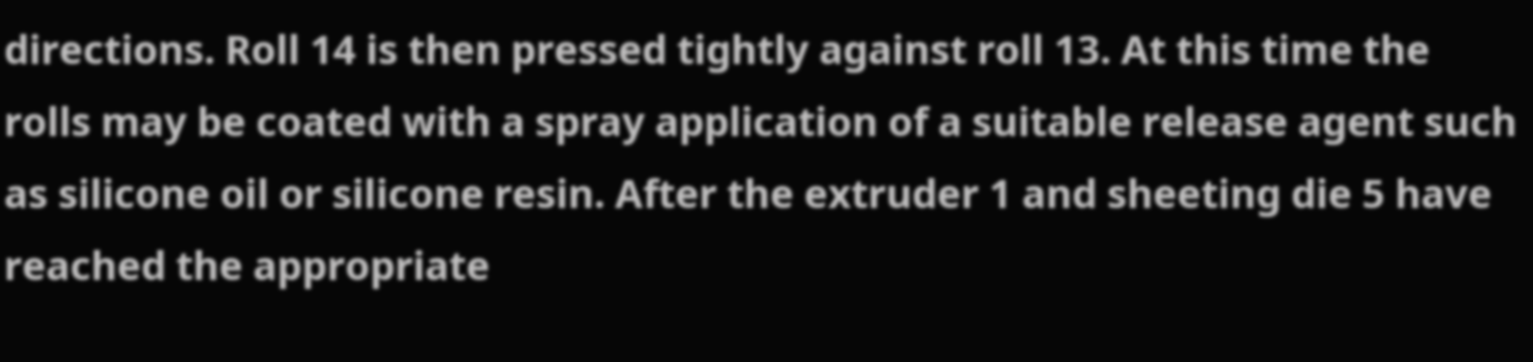directions. Roll 14 is then pressed tightly against roll 13. At this time the rolls may be coated with a spray application of a suitable release agent such as silicone oil or silicone resin. After the extruder 1 and sheeting die 5 have reached the appropriate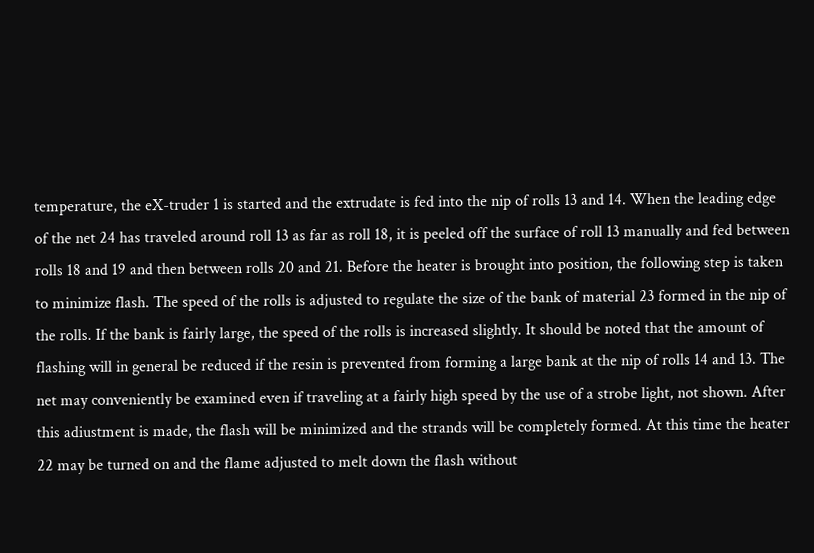temperature, the eX-truder 1 is started and the extrudate is fed into the nip of rolls 13 and 14. When the leading edge of the net 24 has traveled around roll 13 as far as roll 18, it is peeled off the surface of roll 13 manually and fed between rolls 18 and 19 and then between rolls 20 and 21. Before the heater is brought into position, the following step is taken to minimize flash. The speed of the rolls is adjusted to regulate the size of the bank of material 23 formed in the nip of the rolls. If the bank is fairly large, the speed of the rolls is increased slightly. It should be noted that the amount of flashing will in general be reduced if the resin is prevented from forming a large bank at the nip of rolls 14 and 13. The net may conveniently be examined even if traveling at a fairly high speed by the use of a strobe light, not shown. After this adiustment is made, the flash will be minimized and the strands will be completely formed. At this time the heater 22 may be turned on and the flame adjusted to melt down the flash without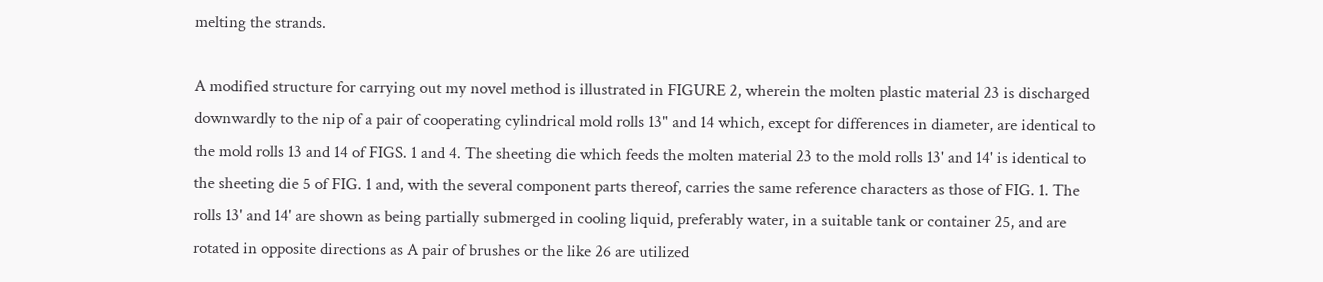melting the strands.

A modified structure for carrying out my novel method is illustrated in FIGURE 2, wherein the molten plastic material 23 is discharged downwardly to the nip of a pair of cooperating cylindrical mold rolls 13" and 14 which, except for differences in diameter, are identical to the mold rolls 13 and 14 of FIGS. 1 and 4. The sheeting die which feeds the molten material 23 to the mold rolls 13' and 14' is identical to the sheeting die 5 of FIG. 1 and, with the several component parts thereof, carries the same reference characters as those of FIG. 1. The rolls 13' and 14' are shown as being partially submerged in cooling liquid, preferably water, in a suitable tank or container 25, and are rotated in opposite directions as A pair of brushes or the like 26 are utilized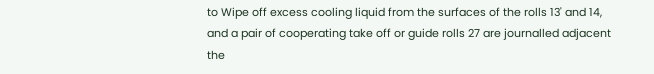to Wipe off excess cooling liquid from the surfaces of the rolls 13' and 14, and a pair of cooperating take off or guide rolls 27 are journalled adjacent the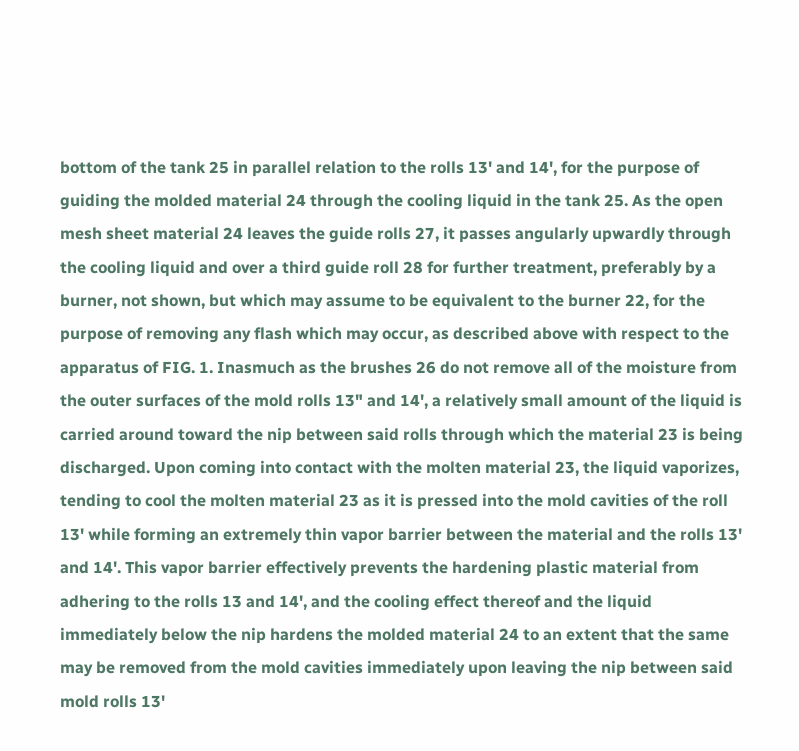bottom of the tank 25 in parallel relation to the rolls 13' and 14', for the purpose of guiding the molded material 24 through the cooling liquid in the tank 25. As the open mesh sheet material 24 leaves the guide rolls 27, it passes angularly upwardly through the cooling liquid and over a third guide roll 28 for further treatment, preferably by a burner, not shown, but which may assume to be equivalent to the burner 22, for the purpose of removing any flash which may occur, as described above with respect to the apparatus of FIG. 1. Inasmuch as the brushes 26 do not remove all of the moisture from the outer surfaces of the mold rolls 13" and 14', a relatively small amount of the liquid is carried around toward the nip between said rolls through which the material 23 is being discharged. Upon coming into contact with the molten material 23, the liquid vaporizes, tending to cool the molten material 23 as it is pressed into the mold cavities of the roll 13' while forming an extremely thin vapor barrier between the material and the rolls 13' and 14'. This vapor barrier effectively prevents the hardening plastic material from adhering to the rolls 13 and 14', and the cooling effect thereof and the liquid immediately below the nip hardens the molded material 24 to an extent that the same may be removed from the mold cavities immediately upon leaving the nip between said mold rolls 13'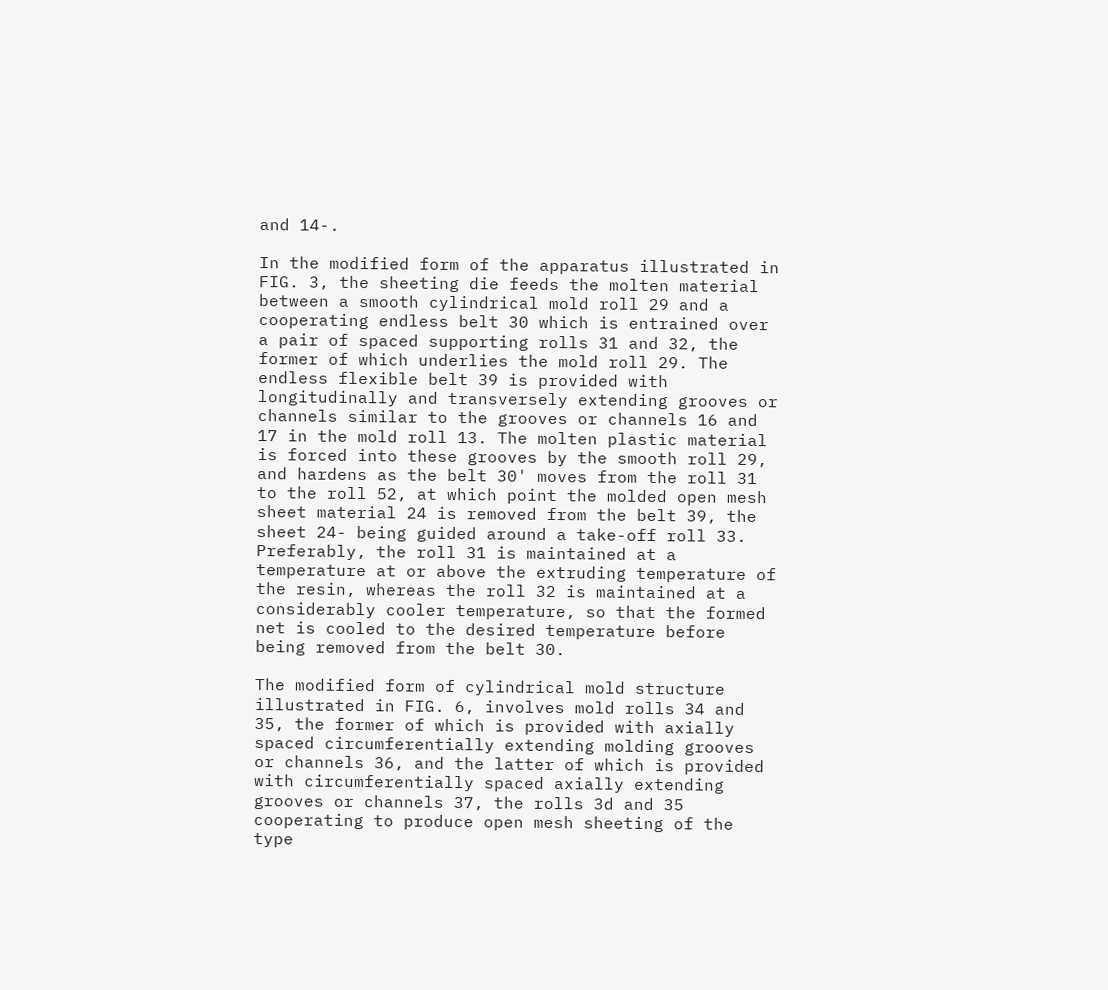and 14-.

In the modified form of the apparatus illustrated in FIG. 3, the sheeting die feeds the molten material between a smooth cylindrical mold roll 29 and a cooperating endless belt 30 which is entrained over a pair of spaced supporting rolls 31 and 32, the former of which underlies the mold roll 29. The endless flexible belt 39 is provided with longitudinally and transversely extending grooves or channels similar to the grooves or channels 16 and 17 in the mold roll 13. The molten plastic material is forced into these grooves by the smooth roll 29, and hardens as the belt 30' moves from the roll 31 to the roll 52, at which point the molded open mesh sheet material 24 is removed from the belt 39, the sheet 24- being guided around a take-off roll 33. Preferably, the roll 31 is maintained at a temperature at or above the extruding temperature of the resin, whereas the roll 32 is maintained at a considerably cooler temperature, so that the formed net is cooled to the desired temperature before being removed from the belt 30.

The modified form of cylindrical mold structure illustrated in FIG. 6, involves mold rolls 34 and 35, the former of which is provided with axially spaced circumferentially extending molding grooves or channels 36, and the latter of which is provided with circumferentially spaced axially extending grooves or channels 37, the rolls 3d and 35 cooperating to produce open mesh sheeting of the type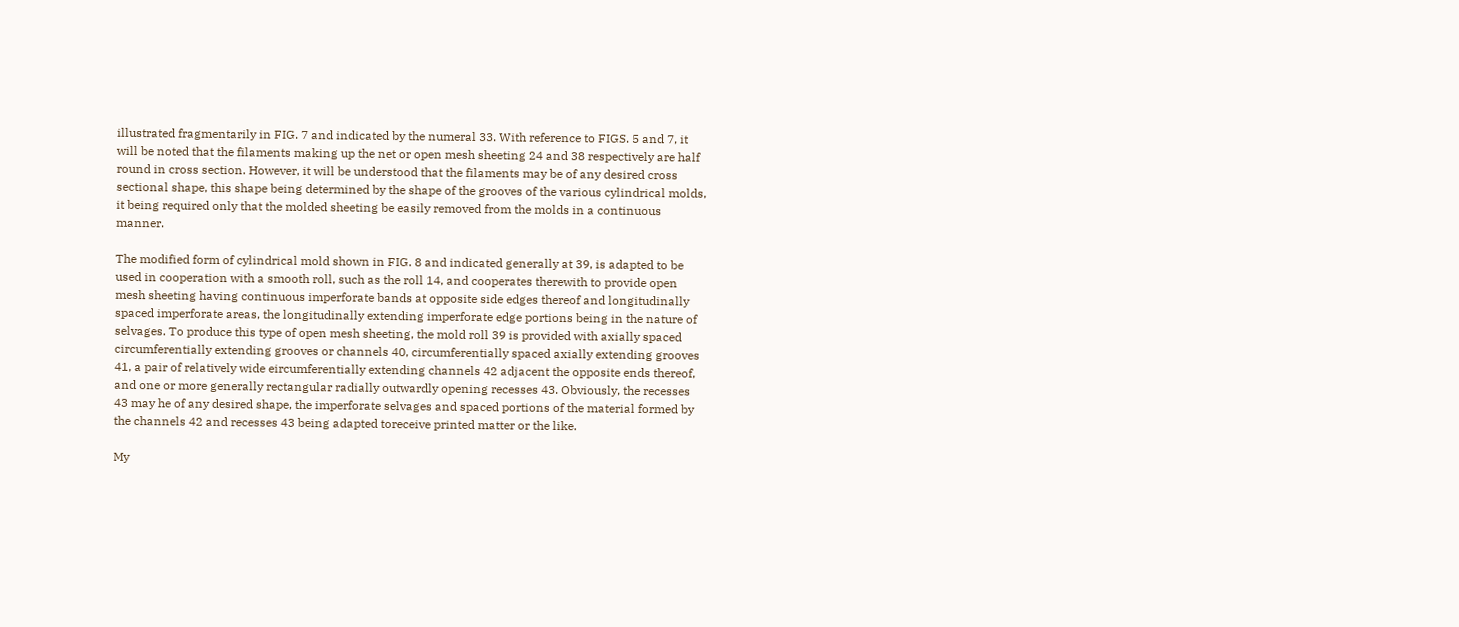illustrated fragmentarily in FIG. 7 and indicated by the numeral 33. With reference to FIGS. 5 and 7, it will be noted that the filaments making up the net or open mesh sheeting 24 and 38 respectively are half round in cross section. However, it will be understood that the filaments may be of any desired cross sectional shape, this shape being determined by the shape of the grooves of the various cylindrical molds, it being required only that the molded sheeting be easily removed from the molds in a continuous manner.

The modified form of cylindrical mold shown in FIG. 8 and indicated generally at 39, is adapted to be used in cooperation with a smooth roll, such as the roll 14, and cooperates therewith to provide open mesh sheeting having continuous imperforate bands at opposite side edges thereof and longitudinally spaced imperforate areas, the longitudinally extending imperforate edge portions being in the nature of selvages. To produce this type of open mesh sheeting, the mold roll 39 is provided with axially spaced circumferentially extending grooves or channels 40, circumferentially spaced axially extending grooves 41, a pair of relatively wide eircumferentially extending channels 42 adjacent the opposite ends thereof, and one or more generally rectangular radially outwardly opening recesses 43. Obviously, the recesses 43 may he of any desired shape, the imperforate selvages and spaced portions of the material formed by the channels 42 and recesses 43 being adapted toreceive printed matter or the like.

My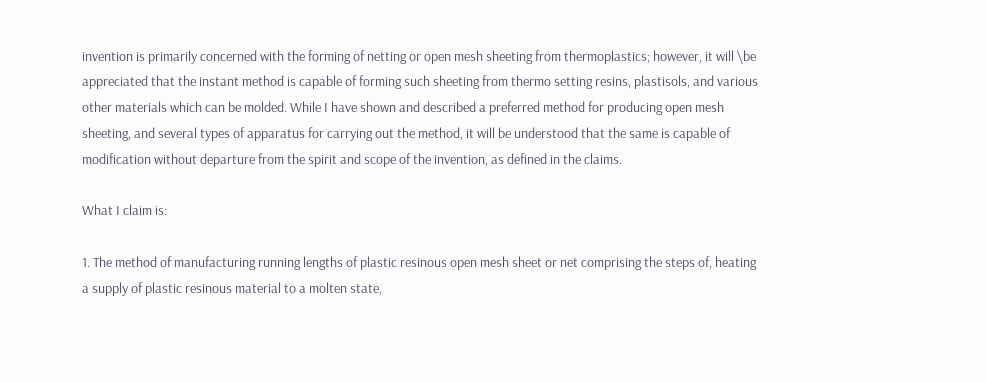invention is primarily concerned with the forming of netting or open mesh sheeting from thermoplastics; however, it will \be appreciated that the instant method is capable of forming such sheeting from thermo setting resins, plastisols, and various other materials which can be molded. While I have shown and described a preferred method for producing open mesh sheeting, and several types of apparatus for carrying out the method, it will be understood that the same is capable of modification without departure from the spirit and scope of the invention, as defined in the claims.

What I claim is:

1. The method of manufacturing running lengths of plastic resinous open mesh sheet or net comprising the steps of, heating a supply of plastic resinous material to a molten state,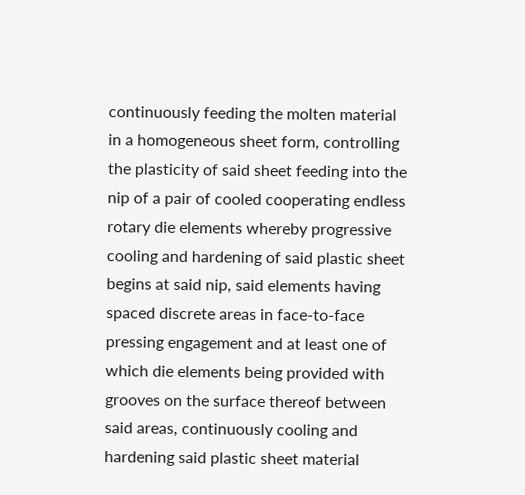continuously feeding the molten material in a homogeneous sheet form, controlling the plasticity of said sheet feeding into the nip of a pair of cooled cooperating endless rotary die elements whereby progressive cooling and hardening of said plastic sheet begins at said nip, said elements having spaced discrete areas in face-to-face pressing engagement and at least one of which die elements being provided with grooves on the surface thereof between said areas, continuously cooling and hardening said plastic sheet material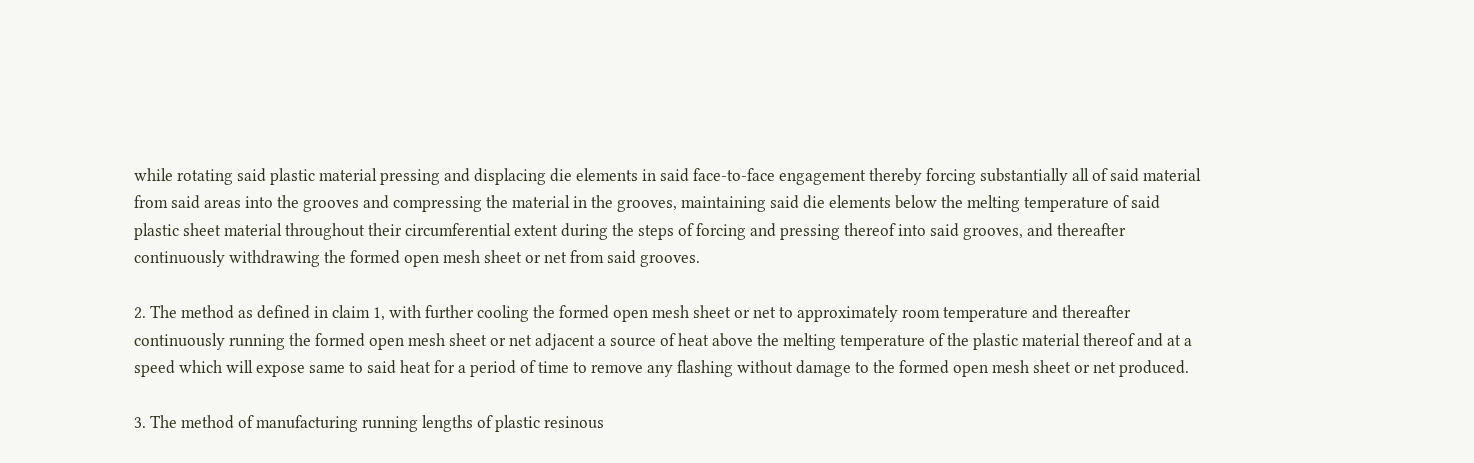while rotating said plastic material pressing and displacing die elements in said face-to-face engagement thereby forcing substantially all of said material from said areas into the grooves and compressing the material in the grooves, maintaining said die elements below the melting temperature of said plastic sheet material throughout their circumferential extent during the steps of forcing and pressing thereof into said grooves, and thereafter continuously withdrawing the formed open mesh sheet or net from said grooves.

2. The method as defined in claim 1, with further cooling the formed open mesh sheet or net to approximately room temperature and thereafter continuously running the formed open mesh sheet or net adjacent a source of heat above the melting temperature of the plastic material thereof and at a speed which will expose same to said heat for a period of time to remove any flashing without damage to the formed open mesh sheet or net produced.

3. The method of manufacturing running lengths of plastic resinous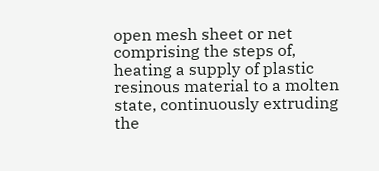open mesh sheet or net comprising the steps of, heating a supply of plastic resinous material to a molten state, continuously extruding the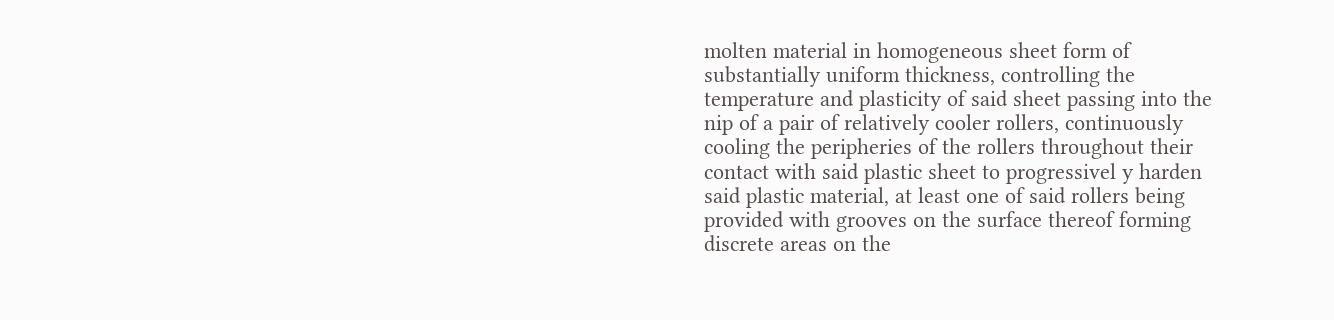molten material in homogeneous sheet form of substantially uniform thickness, controlling the temperature and plasticity of said sheet passing into the nip of a pair of relatively cooler rollers, continuously cooling the peripheries of the rollers throughout their contact with said plastic sheet to progressivel y harden said plastic material, at least one of said rollers being provided with grooves on the surface thereof forming discrete areas on the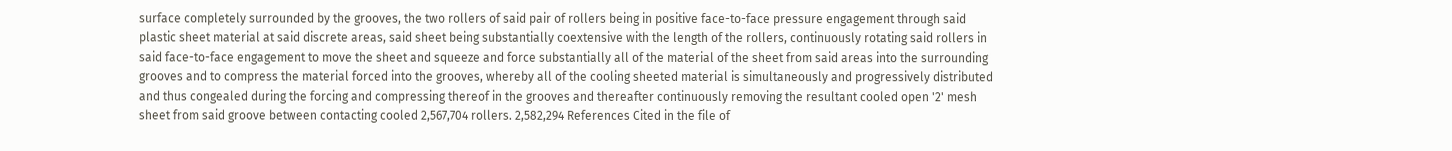surface completely surrounded by the grooves, the two rollers of said pair of rollers being in positive face-to-face pressure engagement through said plastic sheet material at said discrete areas, said sheet being substantially coextensive with the length of the rollers, continuously rotating said rollers in said face-to-face engagement to move the sheet and squeeze and force substantially all of the material of the sheet from said areas into the surrounding grooves and to compress the material forced into the grooves, whereby all of the cooling sheeted material is simultaneously and progressively distributed and thus congealed during the forcing and compressing thereof in the grooves and thereafter continuously removing the resultant cooled open '2' mesh sheet from said groove between contacting cooled 2,567,704 rollers. 2,582,294 References Cited in the file of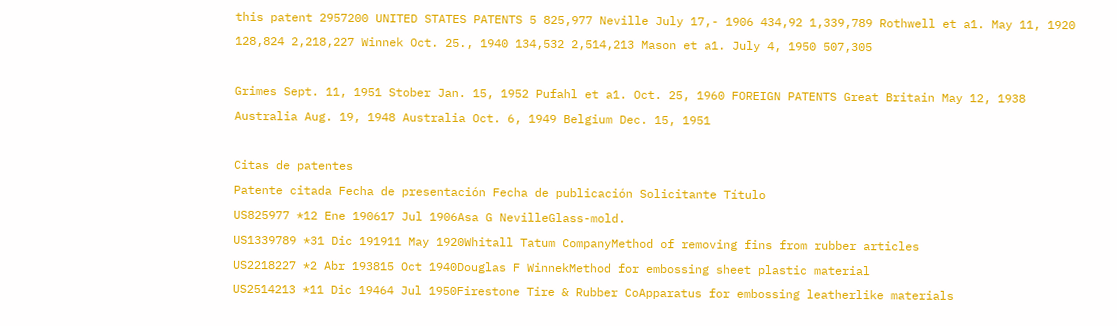this patent 2957200 UNITED STATES PATENTS 5 825,977 Neville July 17,- 1906 434,92 1,339,789 Rothwell et a1. May 11, 1920 128,824 2,218,227 Winnek Oct. 25., 1940 134,532 2,514,213 Mason et a1. July 4, 1950 507,305

Grimes Sept. 11, 1951 Stober Jan. 15, 1952 Pufahl et a1. Oct. 25, 1960 FOREIGN PATENTS Great Britain May 12, 1938 Australia Aug. 19, 1948 Australia Oct. 6, 1949 Belgium Dec. 15, 1951

Citas de patentes
Patente citada Fecha de presentación Fecha de publicación Solicitante Título
US825977 *12 Ene 190617 Jul 1906Asa G NevilleGlass-mold.
US1339789 *31 Dic 191911 May 1920Whitall Tatum CompanyMethod of removing fins from rubber articles
US2218227 *2 Abr 193815 Oct 1940Douglas F WinnekMethod for embossing sheet plastic material
US2514213 *11 Dic 19464 Jul 1950Firestone Tire & Rubber CoApparatus for embossing leatherlike materials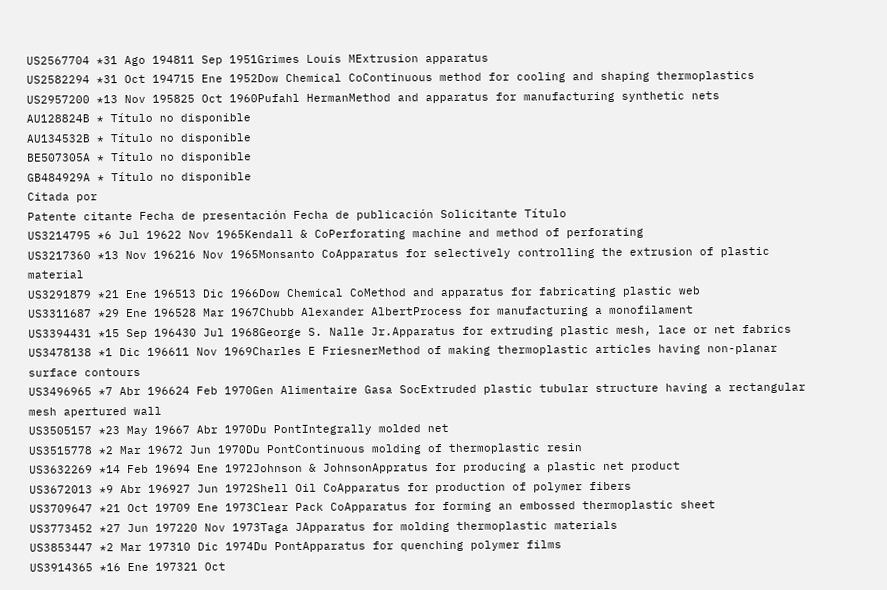US2567704 *31 Ago 194811 Sep 1951Grimes Louis MExtrusion apparatus
US2582294 *31 Oct 194715 Ene 1952Dow Chemical CoContinuous method for cooling and shaping thermoplastics
US2957200 *13 Nov 195825 Oct 1960Pufahl HermanMethod and apparatus for manufacturing synthetic nets
AU128824B * Título no disponible
AU134532B * Título no disponible
BE507305A * Título no disponible
GB484929A * Título no disponible
Citada por
Patente citante Fecha de presentación Fecha de publicación Solicitante Título
US3214795 *6 Jul 19622 Nov 1965Kendall & CoPerforating machine and method of perforating
US3217360 *13 Nov 196216 Nov 1965Monsanto CoApparatus for selectively controlling the extrusion of plastic material
US3291879 *21 Ene 196513 Dic 1966Dow Chemical CoMethod and apparatus for fabricating plastic web
US3311687 *29 Ene 196528 Mar 1967Chubb Alexander AlbertProcess for manufacturing a monofilament
US3394431 *15 Sep 196430 Jul 1968George S. Nalle Jr.Apparatus for extruding plastic mesh, lace or net fabrics
US3478138 *1 Dic 196611 Nov 1969Charles E FriesnerMethod of making thermoplastic articles having non-planar surface contours
US3496965 *7 Abr 196624 Feb 1970Gen Alimentaire Gasa SocExtruded plastic tubular structure having a rectangular mesh apertured wall
US3505157 *23 May 19667 Abr 1970Du PontIntegrally molded net
US3515778 *2 Mar 19672 Jun 1970Du PontContinuous molding of thermoplastic resin
US3632269 *14 Feb 19694 Ene 1972Johnson & JohnsonAppratus for producing a plastic net product
US3672013 *9 Abr 196927 Jun 1972Shell Oil CoApparatus for production of polymer fibers
US3709647 *21 Oct 19709 Ene 1973Clear Pack CoApparatus for forming an embossed thermoplastic sheet
US3773452 *27 Jun 197220 Nov 1973Taga JApparatus for molding thermoplastic materials
US3853447 *2 Mar 197310 Dic 1974Du PontApparatus for quenching polymer films
US3914365 *16 Ene 197321 Oct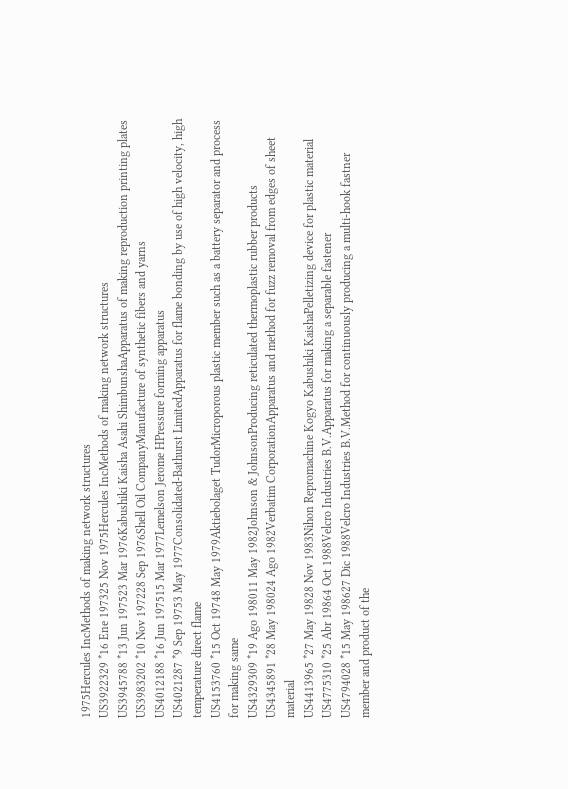1975Hercules IncMethods of making network structures
US3922329 *16 Ene 197325 Nov 1975Hercules IncMethods of making network structures
US3945788 *13 Jun 197523 Mar 1976Kabushiki Kaisha Asahi ShimbunshaApparatus of making reproduction printing plates
US3983202 *10 Nov 197228 Sep 1976Shell Oil CompanyManufacture of synthetic fibers and yarns
US4012188 *16 Jun 197515 Mar 1977Lemelson Jerome HPressure forming apparatus
US4021287 *9 Sep 19753 May 1977Consolidated-Bathurst LimitedApparatus for flame bonding by use of high velocity, high temperature direct flame
US4153760 *15 Oct 19748 May 1979Aktiebolaget TudorMicroporous plastic member such as a battery separator and process for making same
US4329309 *19 Ago 198011 May 1982Johnson & JohnsonProducing reticulated thermoplastic rubber products
US4345891 *28 May 198024 Ago 1982Verbatim CorporationApparatus and method for fuzz removal from edges of sheet material
US4413965 *27 May 19828 Nov 1983Nihon Repromachine Kogyo Kabushiki KaishaPelletizing device for plastic material
US4775310 *25 Abr 19864 Oct 1988Velcro Industries B.V.Apparatus for making a separable fastener
US4794028 *15 May 198627 Dic 1988Velcro Industries B.V.Method for continuously producing a multi-hook fastner member and product of the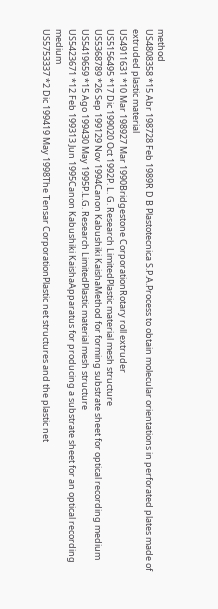method
US4808358 *15 Abr 198728 Feb 1989R D B Plastotecnica S.P.A.Process to obtain molecular orientations in perforated plates made of extruded plastic material
US4911631 *10 Mar 198927 Mar 1990Bridgestone CorporationRotary roll extruder
US5156495 *17 Dic 199020 Oct 1992P. L. G. Research LimitedPlastic material mesh structure
US5368789 *26 Sep 199129 Nov 1994Canon Kabushiki KaishaMethod for forming substrate sheet for optical recording medium
US5419659 *15 Ago 199430 May 1995P.L.G. Research LimitedPlastic material mesh structure
US5423671 *12 Feb 199313 Jun 1995Canon Kabushiki KaishaApparatus for producing a substrate sheet for an optical recording medium
US5753337 *2 Dic 199419 May 1998The Tensar CorporationPlastic net structures and the plastic net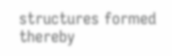structures formed thereby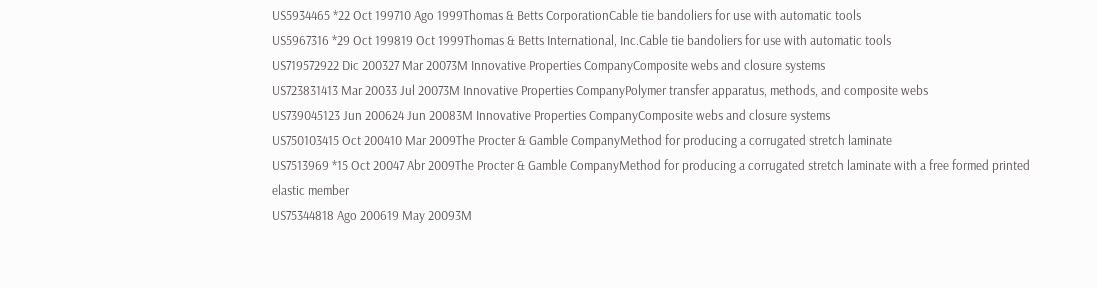US5934465 *22 Oct 199710 Ago 1999Thomas & Betts CorporationCable tie bandoliers for use with automatic tools
US5967316 *29 Oct 199819 Oct 1999Thomas & Betts International, Inc.Cable tie bandoliers for use with automatic tools
US719572922 Dic 200327 Mar 20073M Innovative Properties CompanyComposite webs and closure systems
US723831413 Mar 20033 Jul 20073M Innovative Properties CompanyPolymer transfer apparatus, methods, and composite webs
US739045123 Jun 200624 Jun 20083M Innovative Properties CompanyComposite webs and closure systems
US750103415 Oct 200410 Mar 2009The Procter & Gamble CompanyMethod for producing a corrugated stretch laminate
US7513969 *15 Oct 20047 Abr 2009The Procter & Gamble CompanyMethod for producing a corrugated stretch laminate with a free formed printed elastic member
US75344818 Ago 200619 May 20093M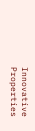Innovative Properties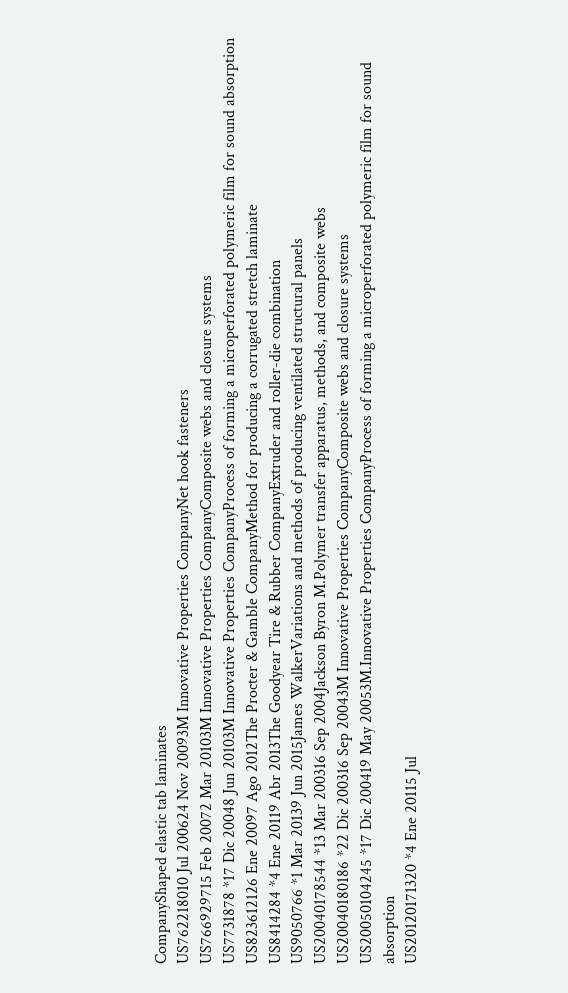CompanyShaped elastic tab laminates
US762218010 Jul 200624 Nov 20093M Innovative Properties CompanyNet hook fasteners
US766929715 Feb 20072 Mar 20103M Innovative Properties CompanyComposite webs and closure systems
US7731878 *17 Dic 20048 Jun 20103M Innovative Properties CompanyProcess of forming a microperforated polymeric film for sound absorption
US823612126 Ene 20097 Ago 2012The Procter & Gamble CompanyMethod for producing a corrugated stretch laminate
US8414284 *4 Ene 20119 Abr 2013The Goodyear Tire & Rubber CompanyExtruder and roller-die combination
US9050766 *1 Mar 20139 Jun 2015James WalkerVariations and methods of producing ventilated structural panels
US20040178544 *13 Mar 200316 Sep 2004Jackson Byron M.Polymer transfer apparatus, methods, and composite webs
US20040180186 *22 Dic 200316 Sep 20043M Innovative Properties CompanyComposite webs and closure systems
US20050104245 *17 Dic 200419 May 20053M.Innovative Properties CompanyProcess of forming a microperforated polymeric film for sound absorption
US20120171320 *4 Ene 20115 Jul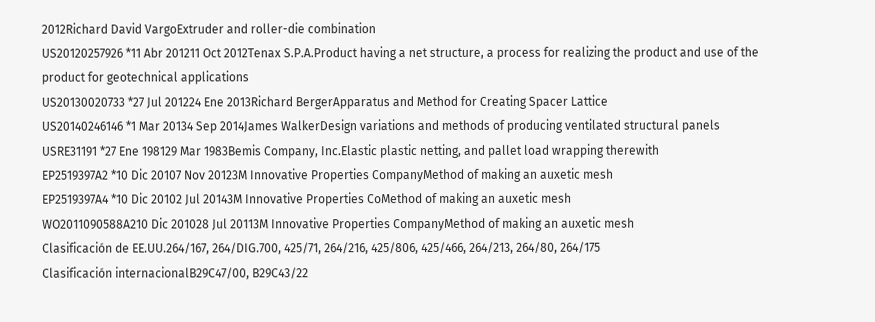2012Richard David VargoExtruder and roller-die combination
US20120257926 *11 Abr 201211 Oct 2012Tenax S.P.A.Product having a net structure, a process for realizing the product and use of the product for geotechnical applications
US20130020733 *27 Jul 201224 Ene 2013Richard BergerApparatus and Method for Creating Spacer Lattice
US20140246146 *1 Mar 20134 Sep 2014James WalkerDesign variations and methods of producing ventilated structural panels
USRE31191 *27 Ene 198129 Mar 1983Bemis Company, Inc.Elastic plastic netting, and pallet load wrapping therewith
EP2519397A2 *10 Dic 20107 Nov 20123M Innovative Properties CompanyMethod of making an auxetic mesh
EP2519397A4 *10 Dic 20102 Jul 20143M Innovative Properties CoMethod of making an auxetic mesh
WO2011090588A210 Dic 201028 Jul 20113M Innovative Properties CompanyMethod of making an auxetic mesh
Clasificación de EE.UU.264/167, 264/DIG.700, 425/71, 264/216, 425/806, 425/466, 264/213, 264/80, 264/175
Clasificación internacionalB29C47/00, B29C43/22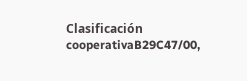Clasificación cooperativaB29C47/00,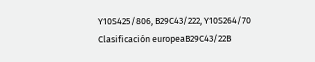Y10S425/806, B29C43/222, Y10S264/70
Clasificación europeaB29C43/22B